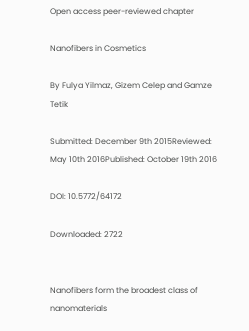Open access peer-reviewed chapter

Nanofibers in Cosmetics

By Fulya Yilmaz, Gizem Celep and Gamze Tetik

Submitted: December 9th 2015Reviewed: May 10th 2016Published: October 19th 2016

DOI: 10.5772/64172

Downloaded: 2722


Nanofibers form the broadest class of nanomaterials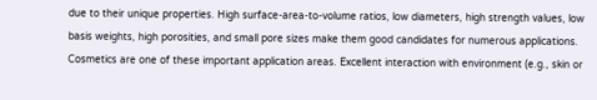due to their unique properties. High surface-area-to-volume ratios, low diameters, high strength values, low basis weights, high porosities, and small pore sizes make them good candidates for numerous applications. Cosmetics are one of these important application areas. Excellent interaction with environment (e.g., skin or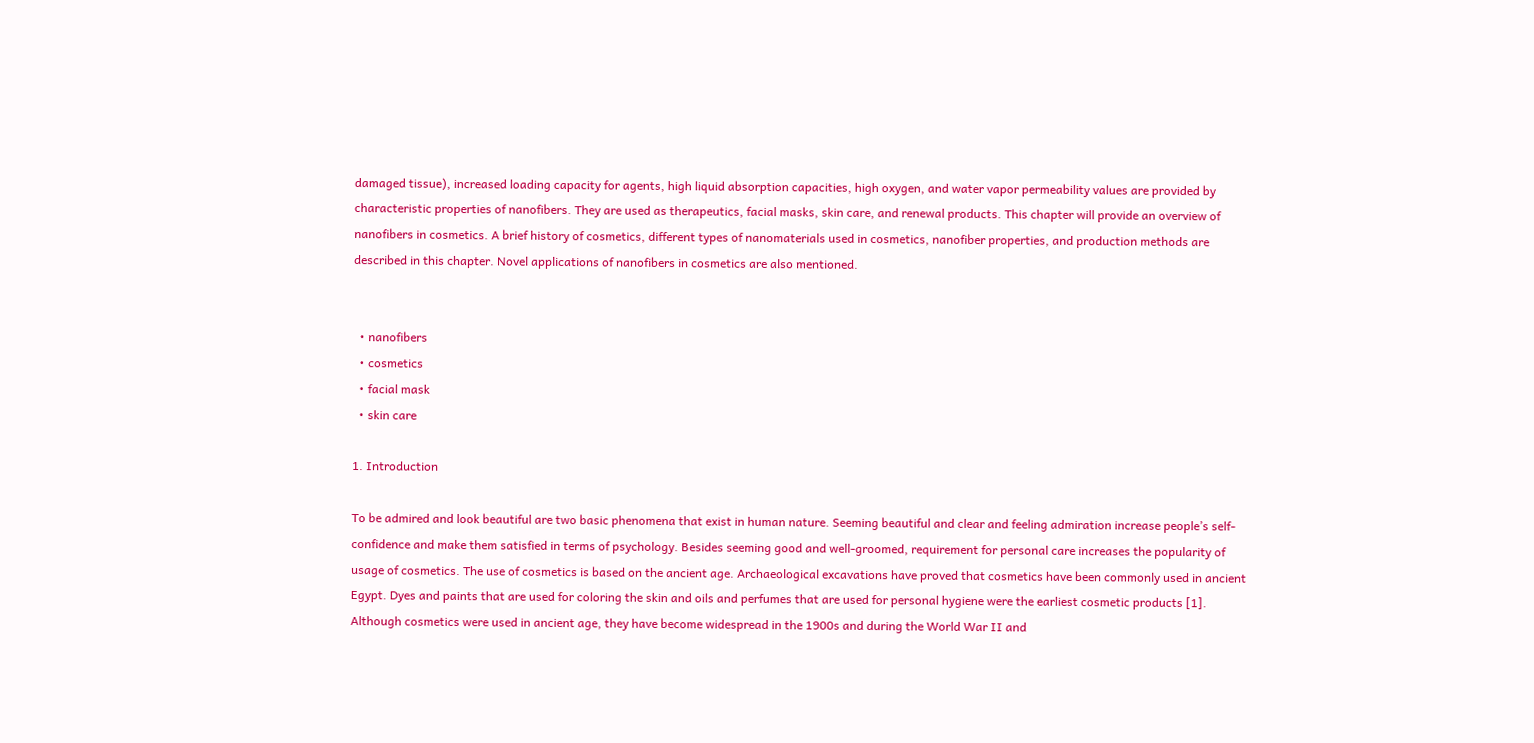damaged tissue), increased loading capacity for agents, high liquid absorption capacities, high oxygen, and water vapor permeability values are provided by characteristic properties of nanofibers. They are used as therapeutics, facial masks, skin care, and renewal products. This chapter will provide an overview of nanofibers in cosmetics. A brief history of cosmetics, different types of nanomaterials used in cosmetics, nanofiber properties, and production methods are described in this chapter. Novel applications of nanofibers in cosmetics are also mentioned.


  • nanofibers
  • cosmetics
  • facial mask
  • skin care

1. Introduction

To be admired and look beautiful are two basic phenomena that exist in human nature. Seeming beautiful and clear and feeling admiration increase people’s self-confidence and make them satisfied in terms of psychology. Besides seeming good and well-groomed, requirement for personal care increases the popularity of usage of cosmetics. The use of cosmetics is based on the ancient age. Archaeological excavations have proved that cosmetics have been commonly used in ancient Egypt. Dyes and paints that are used for coloring the skin and oils and perfumes that are used for personal hygiene were the earliest cosmetic products [1]. Although cosmetics were used in ancient age, they have become widespread in the 1900s and during the World War II and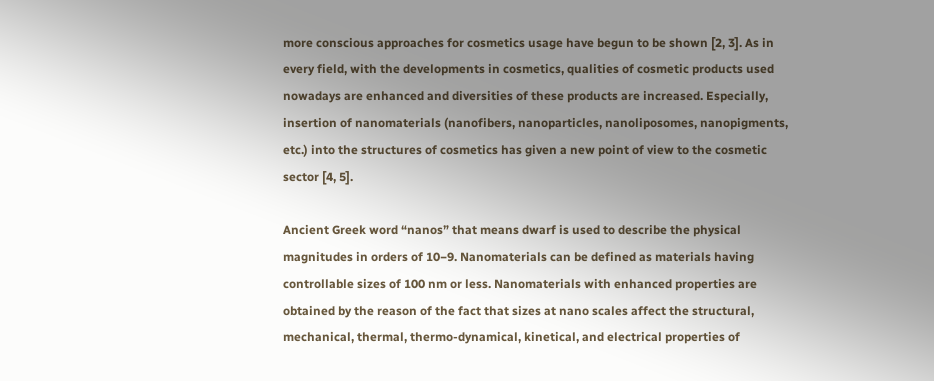more conscious approaches for cosmetics usage have begun to be shown [2, 3]. As in every field, with the developments in cosmetics, qualities of cosmetic products used nowadays are enhanced and diversities of these products are increased. Especially, insertion of nanomaterials (nanofibers, nanoparticles, nanoliposomes, nanopigments, etc.) into the structures of cosmetics has given a new point of view to the cosmetic sector [4, 5].

Ancient Greek word “nanos” that means dwarf is used to describe the physical magnitudes in orders of 10−9. Nanomaterials can be defined as materials having controllable sizes of 100 nm or less. Nanomaterials with enhanced properties are obtained by the reason of the fact that sizes at nano scales affect the structural, mechanical, thermal, thermo-dynamical, kinetical, and electrical properties of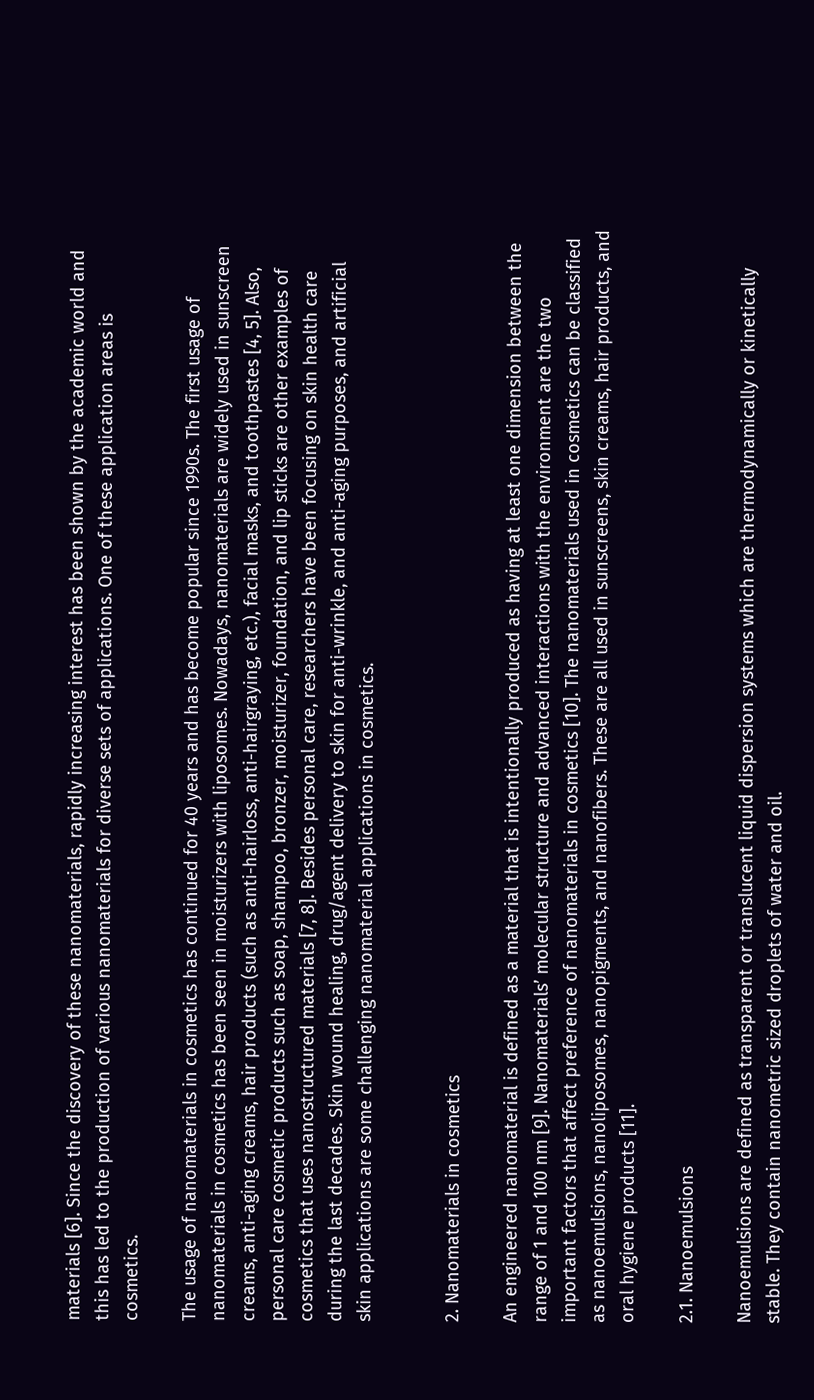materials [6]. Since the discovery of these nanomaterials, rapidly increasing interest has been shown by the academic world and this has led to the production of various nanomaterials for diverse sets of applications. One of these application areas is cosmetics.

The usage of nanomaterials in cosmetics has continued for 40 years and has become popular since 1990s. The first usage of nanomaterials in cosmetics has been seen in moisturizers with liposomes. Nowadays, nanomaterials are widely used in sunscreen creams, anti-aging creams, hair products (such as anti-hairloss, anti-hairgraying, etc.), facial masks, and toothpastes [4, 5]. Also, personal care cosmetic products such as soap, shampoo, bronzer, moisturizer, foundation, and lip sticks are other examples of cosmetics that uses nanostructured materials [7, 8]. Besides personal care, researchers have been focusing on skin health care during the last decades. Skin wound healing, drug/agent delivery to skin for anti-wrinkle, and anti-aging purposes, and artificial skin applications are some challenging nanomaterial applications in cosmetics.


2. Nanomaterials in cosmetics

An engineered nanomaterial is defined as a material that is intentionally produced as having at least one dimension between the range of 1 and 100 nm [9]. Nanomaterials’ molecular structure and advanced interactions with the environment are the two important factors that affect preference of nanomaterials in cosmetics [10]. The nanomaterials used in cosmetics can be classified as nanoemulsions, nanoliposomes, nanopigments, and nanofibers. These are all used in sunscreens, skin creams, hair products, and oral hygiene products [11].

2.1. Nanoemulsions

Nanoemulsions are defined as transparent or translucent liquid dispersion systems which are thermodynamically or kinetically stable. They contain nanometric sized droplets of water and oil.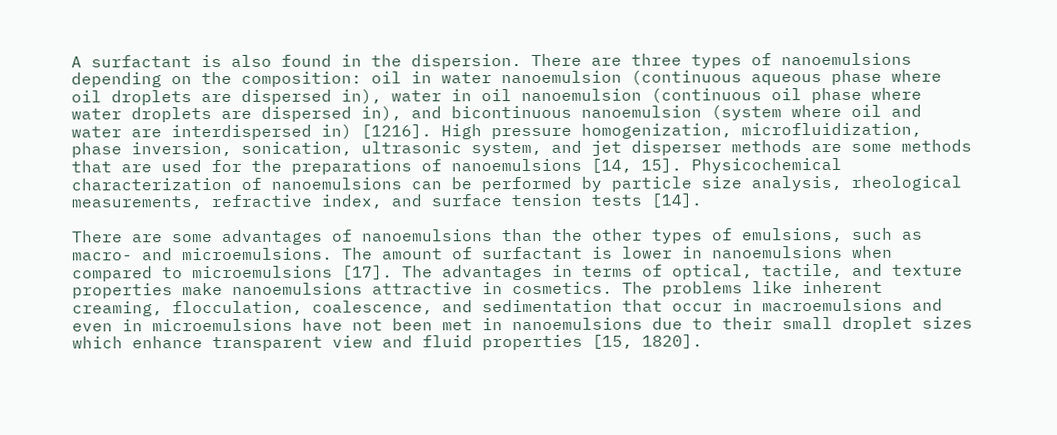A surfactant is also found in the dispersion. There are three types of nanoemulsions depending on the composition: oil in water nanoemulsion (continuous aqueous phase where oil droplets are dispersed in), water in oil nanoemulsion (continuous oil phase where water droplets are dispersed in), and bicontinuous nanoemulsion (system where oil and water are interdispersed in) [1216]. High pressure homogenization, microfluidization, phase inversion, sonication, ultrasonic system, and jet disperser methods are some methods that are used for the preparations of nanoemulsions [14, 15]. Physicochemical characterization of nanoemulsions can be performed by particle size analysis, rheological measurements, refractive index, and surface tension tests [14].

There are some advantages of nanoemulsions than the other types of emulsions, such as macro- and microemulsions. The amount of surfactant is lower in nanoemulsions when compared to microemulsions [17]. The advantages in terms of optical, tactile, and texture properties make nanoemulsions attractive in cosmetics. The problems like inherent creaming, flocculation, coalescence, and sedimentation that occur in macroemulsions and even in microemulsions have not been met in nanoemulsions due to their small droplet sizes which enhance transparent view and fluid properties [15, 1820].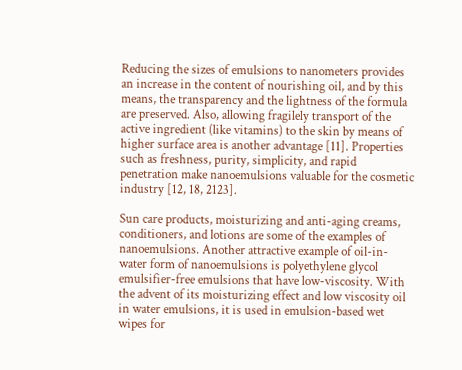Reducing the sizes of emulsions to nanometers provides an increase in the content of nourishing oil, and by this means, the transparency and the lightness of the formula are preserved. Also, allowing fragilely transport of the active ingredient (like vitamins) to the skin by means of higher surface area is another advantage [11]. Properties such as freshness, purity, simplicity, and rapid penetration make nanoemulsions valuable for the cosmetic industry [12, 18, 2123].

Sun care products, moisturizing and anti-aging creams, conditioners, and lotions are some of the examples of nanoemulsions. Another attractive example of oil-in-water form of nanoemulsions is polyethylene glycol emulsifier-free emulsions that have low-viscosity. With the advent of its moisturizing effect and low viscosity oil in water emulsions, it is used in emulsion-based wet wipes for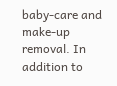baby-care and make-up removal. In addition to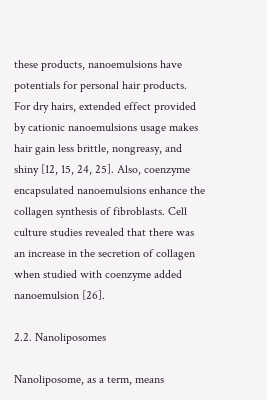these products, nanoemulsions have potentials for personal hair products. For dry hairs, extended effect provided by cationic nanoemulsions usage makes hair gain less brittle, nongreasy, and shiny [12, 15, 24, 25]. Also, coenzyme encapsulated nanoemulsions enhance the collagen synthesis of fibroblasts. Cell culture studies revealed that there was an increase in the secretion of collagen when studied with coenzyme added nanoemulsion [26].

2.2. Nanoliposomes

Nanoliposome, as a term, means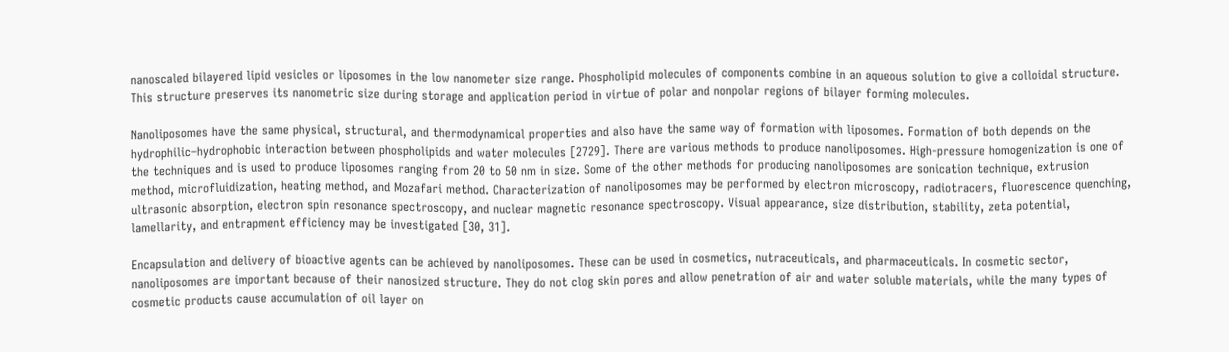nanoscaled bilayered lipid vesicles or liposomes in the low nanometer size range. Phospholipid molecules of components combine in an aqueous solution to give a colloidal structure. This structure preserves its nanometric size during storage and application period in virtue of polar and nonpolar regions of bilayer forming molecules.

Nanoliposomes have the same physical, structural, and thermodynamical properties and also have the same way of formation with liposomes. Formation of both depends on the hydrophilic–hydrophobic interaction between phospholipids and water molecules [2729]. There are various methods to produce nanoliposomes. High-pressure homogenization is one of the techniques and is used to produce liposomes ranging from 20 to 50 nm in size. Some of the other methods for producing nanoliposomes are sonication technique, extrusion method, microfluidization, heating method, and Mozafari method. Characterization of nanoliposomes may be performed by electron microscopy, radiotracers, fluorescence quenching, ultrasonic absorption, electron spin resonance spectroscopy, and nuclear magnetic resonance spectroscopy. Visual appearance, size distribution, stability, zeta potential, lamellarity, and entrapment efficiency may be investigated [30, 31].

Encapsulation and delivery of bioactive agents can be achieved by nanoliposomes. These can be used in cosmetics, nutraceuticals, and pharmaceuticals. In cosmetic sector, nanoliposomes are important because of their nanosized structure. They do not clog skin pores and allow penetration of air and water soluble materials, while the many types of cosmetic products cause accumulation of oil layer on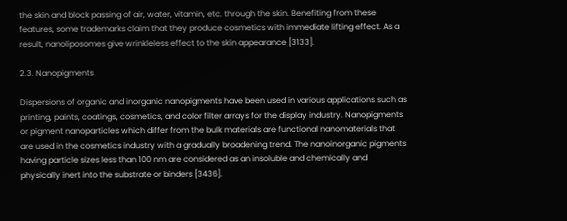the skin and block passing of air, water, vitamin, etc. through the skin. Benefiting from these features, some trademarks claim that they produce cosmetics with immediate lifting effect. As a result, nanoliposomes give wrinkleless effect to the skin appearance [3133].

2.3. Nanopigments

Dispersions of organic and inorganic nanopigments have been used in various applications such as printing, paints, coatings, cosmetics, and color filter arrays for the display industry. Nanopigments or pigment nanoparticles which differ from the bulk materials are functional nanomaterials that are used in the cosmetics industry with a gradually broadening trend. The nanoinorganic pigments having particle sizes less than 100 nm are considered as an insoluble and chemically and physically inert into the substrate or binders [3436].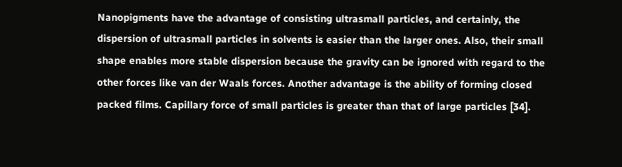Nanopigments have the advantage of consisting ultrasmall particles, and certainly, the dispersion of ultrasmall particles in solvents is easier than the larger ones. Also, their small shape enables more stable dispersion because the gravity can be ignored with regard to the other forces like van der Waals forces. Another advantage is the ability of forming closed packed films. Capillary force of small particles is greater than that of large particles [34].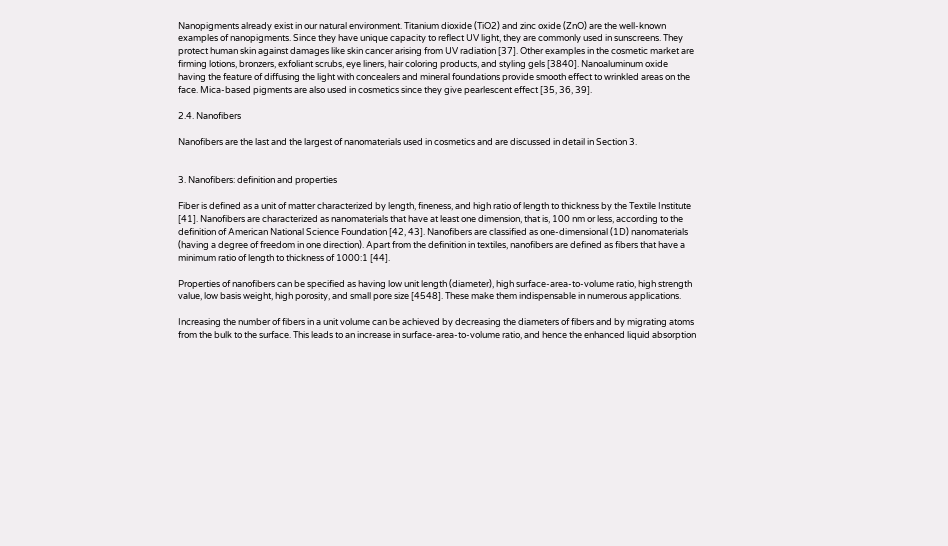Nanopigments already exist in our natural environment. Titanium dioxide (TiO2) and zinc oxide (ZnO) are the well-known examples of nanopigments. Since they have unique capacity to reflect UV light, they are commonly used in sunscreens. They protect human skin against damages like skin cancer arising from UV radiation [37]. Other examples in the cosmetic market are firming lotions, bronzers, exfoliant scrubs, eye liners, hair coloring products, and styling gels [3840]. Nanoaluminum oxide having the feature of diffusing the light with concealers and mineral foundations provide smooth effect to wrinkled areas on the face. Mica-based pigments are also used in cosmetics since they give pearlescent effect [35, 36, 39].

2.4. Nanofibers

Nanofibers are the last and the largest of nanomaterials used in cosmetics and are discussed in detail in Section 3.


3. Nanofibers: definition and properties

Fiber is defined as a unit of matter characterized by length, fineness, and high ratio of length to thickness by the Textile Institute [41]. Nanofibers are characterized as nanomaterials that have at least one dimension, that is, 100 nm or less, according to the definition of American National Science Foundation [42, 43]. Nanofibers are classified as one-dimensional (1D) nanomaterials (having a degree of freedom in one direction). Apart from the definition in textiles, nanofibers are defined as fibers that have a minimum ratio of length to thickness of 1000:1 [44].

Properties of nanofibers can be specified as having low unit length (diameter), high surface-area-to-volume ratio, high strength value, low basis weight, high porosity, and small pore size [4548]. These make them indispensable in numerous applications.

Increasing the number of fibers in a unit volume can be achieved by decreasing the diameters of fibers and by migrating atoms from the bulk to the surface. This leads to an increase in surface-area-to-volume ratio, and hence the enhanced liquid absorption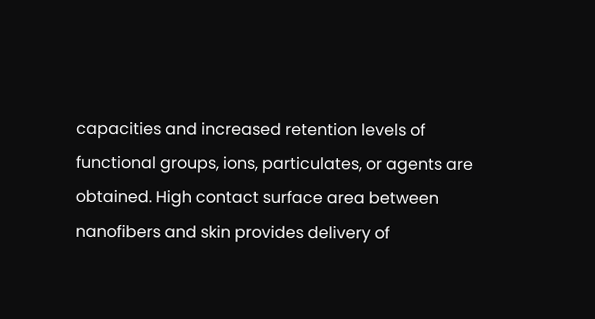capacities and increased retention levels of functional groups, ions, particulates, or agents are obtained. High contact surface area between nanofibers and skin provides delivery of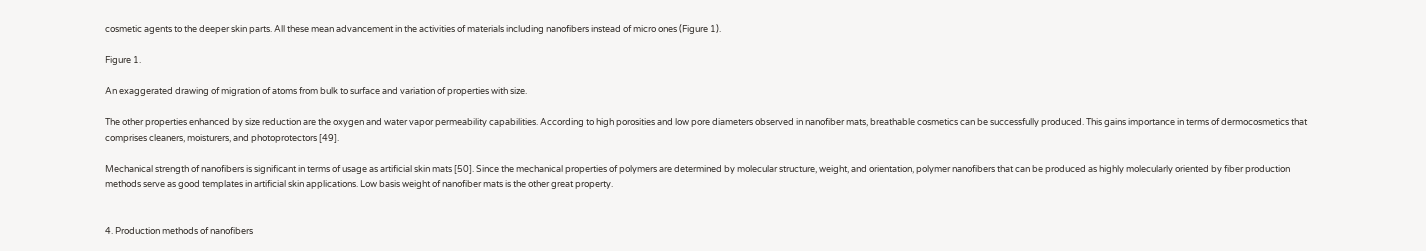cosmetic agents to the deeper skin parts. All these mean advancement in the activities of materials including nanofibers instead of micro ones (Figure 1).

Figure 1.

An exaggerated drawing of migration of atoms from bulk to surface and variation of properties with size.

The other properties enhanced by size reduction are the oxygen and water vapor permeability capabilities. According to high porosities and low pore diameters observed in nanofiber mats, breathable cosmetics can be successfully produced. This gains importance in terms of dermocosmetics that comprises cleaners, moisturers, and photoprotectors [49].

Mechanical strength of nanofibers is significant in terms of usage as artificial skin mats [50]. Since the mechanical properties of polymers are determined by molecular structure, weight, and orientation, polymer nanofibers that can be produced as highly molecularly oriented by fiber production methods serve as good templates in artificial skin applications. Low basis weight of nanofiber mats is the other great property.


4. Production methods of nanofibers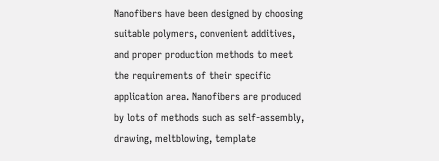Nanofibers have been designed by choosing suitable polymers, convenient additives, and proper production methods to meet the requirements of their specific application area. Nanofibers are produced by lots of methods such as self-assembly, drawing, meltblowing, template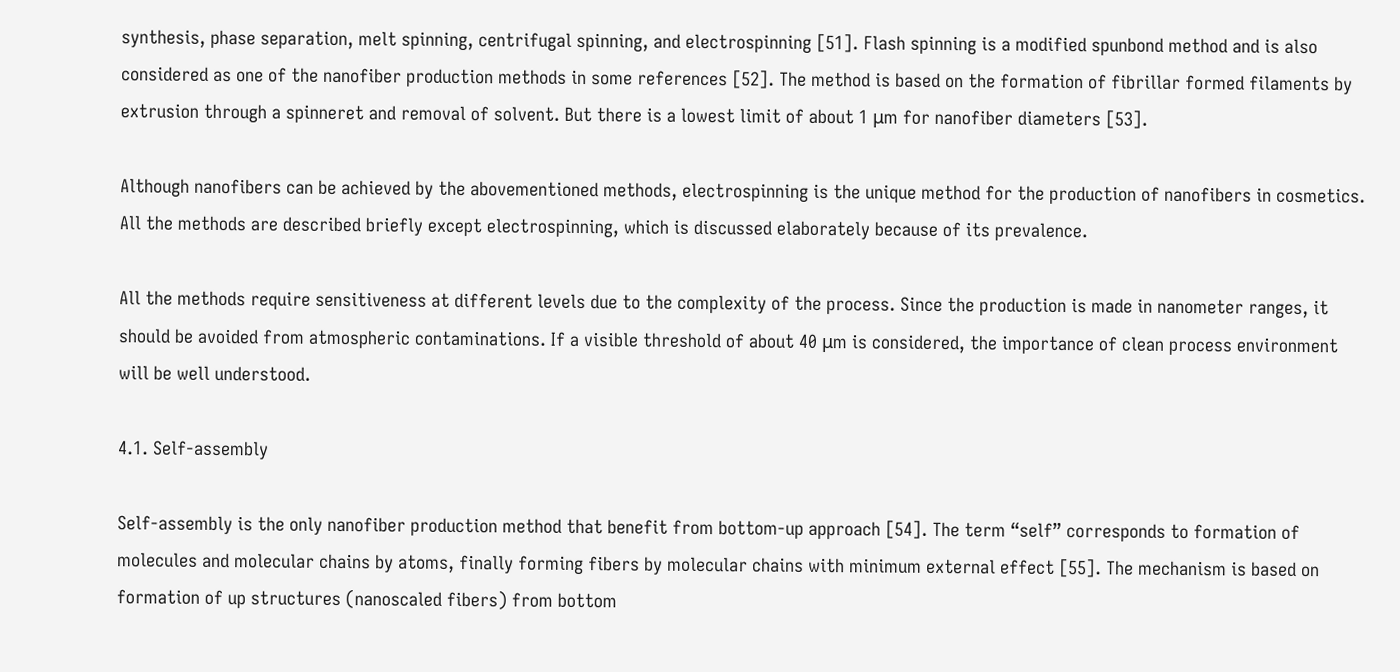synthesis, phase separation, melt spinning, centrifugal spinning, and electrospinning [51]. Flash spinning is a modified spunbond method and is also considered as one of the nanofiber production methods in some references [52]. The method is based on the formation of fibrillar formed filaments by extrusion through a spinneret and removal of solvent. But there is a lowest limit of about 1 μm for nanofiber diameters [53].

Although nanofibers can be achieved by the abovementioned methods, electrospinning is the unique method for the production of nanofibers in cosmetics. All the methods are described briefly except electrospinning, which is discussed elaborately because of its prevalence.

All the methods require sensitiveness at different levels due to the complexity of the process. Since the production is made in nanometer ranges, it should be avoided from atmospheric contaminations. If a visible threshold of about 40 μm is considered, the importance of clean process environment will be well understood.

4.1. Self-assembly

Self-assembly is the only nanofiber production method that benefit from bottom-up approach [54]. The term “self” corresponds to formation of molecules and molecular chains by atoms, finally forming fibers by molecular chains with minimum external effect [55]. The mechanism is based on formation of up structures (nanoscaled fibers) from bottom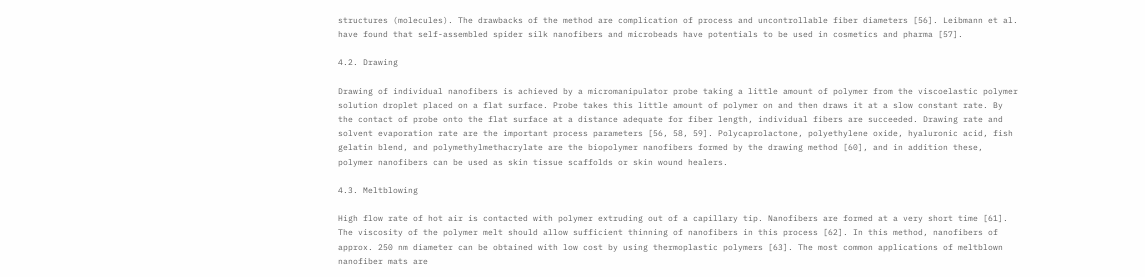structures (molecules). The drawbacks of the method are complication of process and uncontrollable fiber diameters [56]. Leibmann et al. have found that self-assembled spider silk nanofibers and microbeads have potentials to be used in cosmetics and pharma [57].

4.2. Drawing

Drawing of individual nanofibers is achieved by a micromanipulator probe taking a little amount of polymer from the viscoelastic polymer solution droplet placed on a flat surface. Probe takes this little amount of polymer on and then draws it at a slow constant rate. By the contact of probe onto the flat surface at a distance adequate for fiber length, individual fibers are succeeded. Drawing rate and solvent evaporation rate are the important process parameters [56, 58, 59]. Polycaprolactone, polyethylene oxide, hyaluronic acid, fish gelatin blend, and polymethylmethacrylate are the biopolymer nanofibers formed by the drawing method [60], and in addition these, polymer nanofibers can be used as skin tissue scaffolds or skin wound healers.

4.3. Meltblowing

High flow rate of hot air is contacted with polymer extruding out of a capillary tip. Nanofibers are formed at a very short time [61]. The viscosity of the polymer melt should allow sufficient thinning of nanofibers in this process [62]. In this method, nanofibers of approx. 250 nm diameter can be obtained with low cost by using thermoplastic polymers [63]. The most common applications of meltblown nanofiber mats are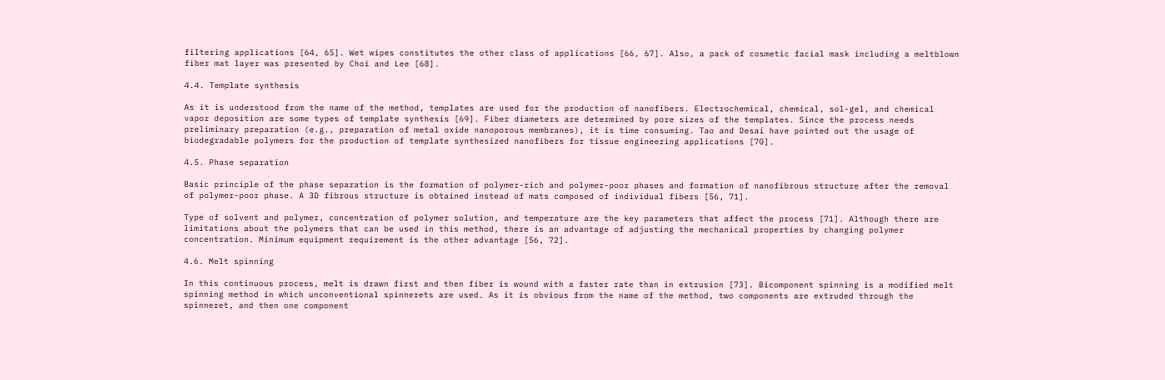filtering applications [64, 65]. Wet wipes constitutes the other class of applications [66, 67]. Also, a pack of cosmetic facial mask including a meltblown fiber mat layer was presented by Choi and Lee [68].

4.4. Template synthesis

As it is understood from the name of the method, templates are used for the production of nanofibers. Electrochemical, chemical, sol-gel, and chemical vapor deposition are some types of template synthesis [69]. Fiber diameters are determined by pore sizes of the templates. Since the process needs preliminary preparation (e.g., preparation of metal oxide nanoporous membranes), it is time consuming. Tao and Desai have pointed out the usage of biodegradable polymers for the production of template synthesized nanofibers for tissue engineering applications [70].

4.5. Phase separation

Basic principle of the phase separation is the formation of polymer-rich and polymer-poor phases and formation of nanofibrous structure after the removal of polymer-poor phase. A 3D fibrous structure is obtained instead of mats composed of individual fibers [56, 71].

Type of solvent and polymer, concentration of polymer solution, and temperature are the key parameters that affect the process [71]. Although there are limitations about the polymers that can be used in this method, there is an advantage of adjusting the mechanical properties by changing polymer concentration. Minimum equipment requirement is the other advantage [56, 72].

4.6. Melt spinning

In this continuous process, melt is drawn first and then fiber is wound with a faster rate than in extrusion [73]. Bicomponent spinning is a modified melt spinning method in which unconventional spinnerets are used. As it is obvious from the name of the method, two components are extruded through the spinneret, and then one component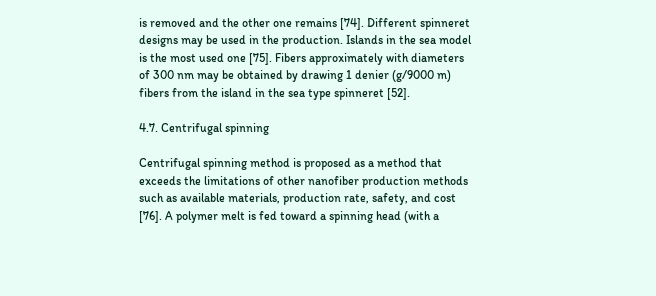is removed and the other one remains [74]. Different spinneret designs may be used in the production. Islands in the sea model is the most used one [75]. Fibers approximately with diameters of 300 nm may be obtained by drawing 1 denier (g/9000 m) fibers from the island in the sea type spinneret [52].

4.7. Centrifugal spinning

Centrifugal spinning method is proposed as a method that exceeds the limitations of other nanofiber production methods such as available materials, production rate, safety, and cost [76]. A polymer melt is fed toward a spinning head (with a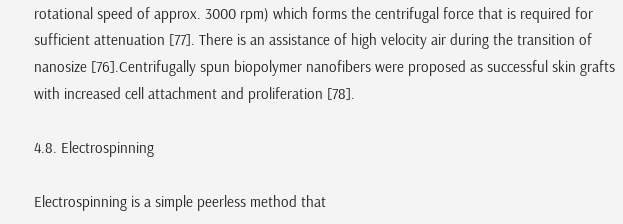rotational speed of approx. 3000 rpm) which forms the centrifugal force that is required for sufficient attenuation [77]. There is an assistance of high velocity air during the transition of nanosize [76].Centrifugally spun biopolymer nanofibers were proposed as successful skin grafts with increased cell attachment and proliferation [78].

4.8. Electrospinning

Electrospinning is a simple peerless method that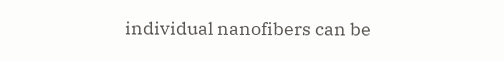individual nanofibers can be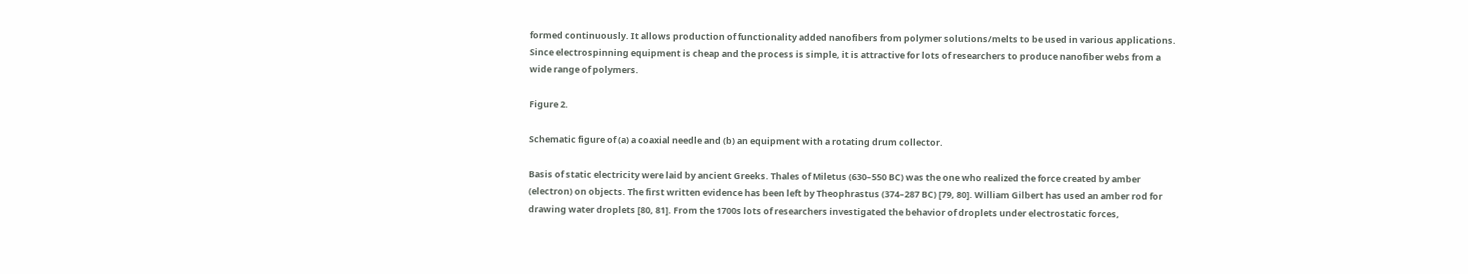formed continuously. It allows production of functionality added nanofibers from polymer solutions/melts to be used in various applications. Since electrospinning equipment is cheap and the process is simple, it is attractive for lots of researchers to produce nanofiber webs from a wide range of polymers.

Figure 2.

Schematic figure of (a) a coaxial needle and (b) an equipment with a rotating drum collector.

Basis of static electricity were laid by ancient Greeks. Thales of Miletus (630–550 BC) was the one who realized the force created by amber (electron) on objects. The first written evidence has been left by Theophrastus (374–287 BC) [79, 80]. William Gilbert has used an amber rod for drawing water droplets [80, 81]. From the 1700s lots of researchers investigated the behavior of droplets under electrostatic forces,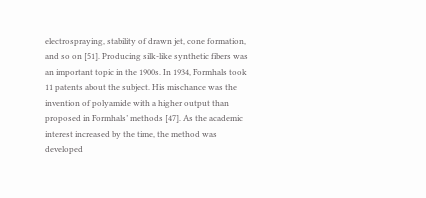electrospraying, stability of drawn jet, cone formation, and so on [51]. Producing silk-like synthetic fibers was an important topic in the 1900s. In 1934, Formhals took 11 patents about the subject. His mischance was the invention of polyamide with a higher output than proposed in Formhals’ methods [47]. As the academic interest increased by the time, the method was developed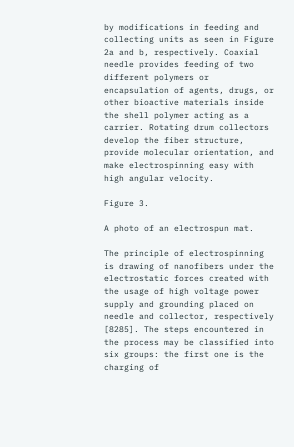by modifications in feeding and collecting units as seen in Figure 2a and b, respectively. Coaxial needle provides feeding of two different polymers or encapsulation of agents, drugs, or other bioactive materials inside the shell polymer acting as a carrier. Rotating drum collectors develop the fiber structure, provide molecular orientation, and make electrospinning easy with high angular velocity.

Figure 3.

A photo of an electrospun mat.

The principle of electrospinning is drawing of nanofibers under the electrostatic forces created with the usage of high voltage power supply and grounding placed on needle and collector, respectively [8285]. The steps encountered in the process may be classified into six groups: the first one is the charging of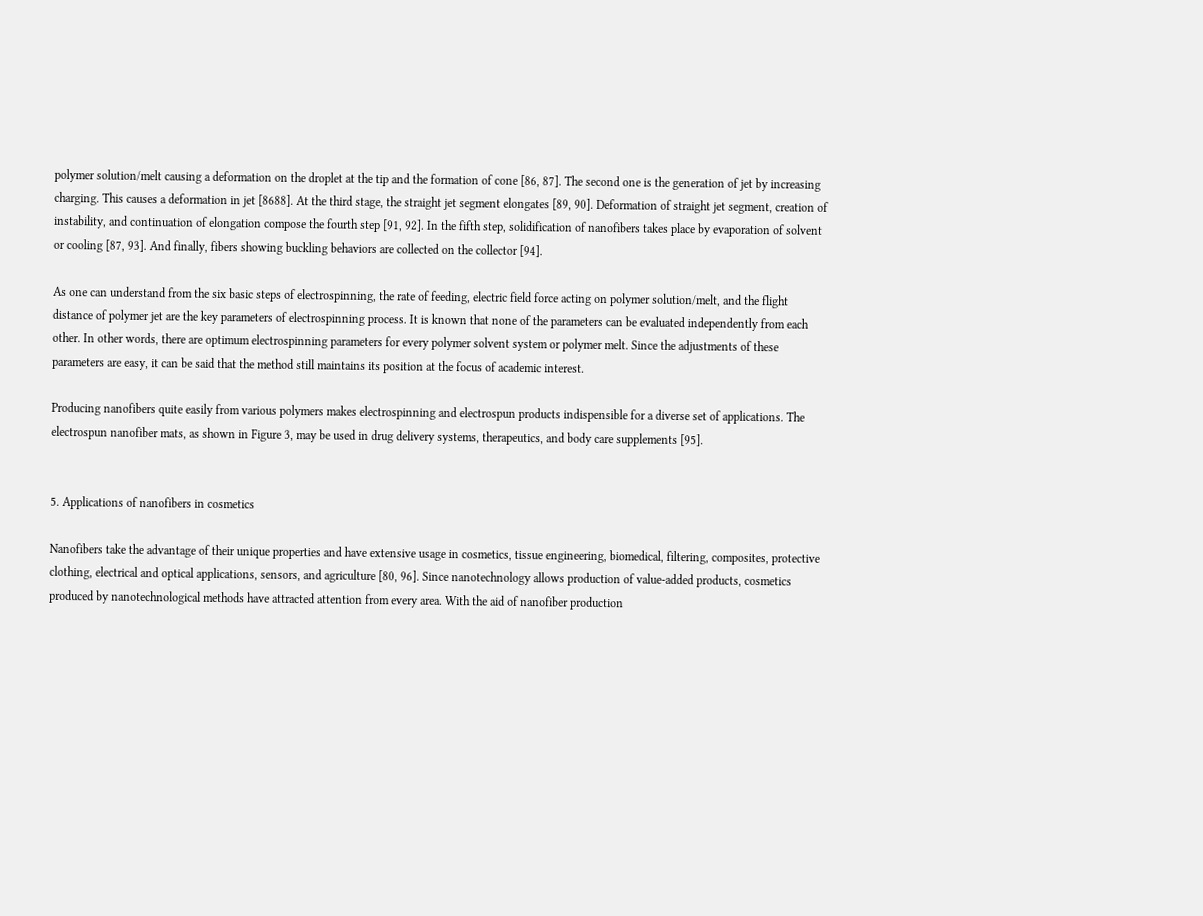polymer solution/melt causing a deformation on the droplet at the tip and the formation of cone [86, 87]. The second one is the generation of jet by increasing charging. This causes a deformation in jet [8688]. At the third stage, the straight jet segment elongates [89, 90]. Deformation of straight jet segment, creation of instability, and continuation of elongation compose the fourth step [91, 92]. In the fifth step, solidification of nanofibers takes place by evaporation of solvent or cooling [87, 93]. And finally, fibers showing buckling behaviors are collected on the collector [94].

As one can understand from the six basic steps of electrospinning, the rate of feeding, electric field force acting on polymer solution/melt, and the flight distance of polymer jet are the key parameters of electrospinning process. It is known that none of the parameters can be evaluated independently from each other. In other words, there are optimum electrospinning parameters for every polymer solvent system or polymer melt. Since the adjustments of these parameters are easy, it can be said that the method still maintains its position at the focus of academic interest.

Producing nanofibers quite easily from various polymers makes electrospinning and electrospun products indispensible for a diverse set of applications. The electrospun nanofiber mats, as shown in Figure 3, may be used in drug delivery systems, therapeutics, and body care supplements [95].


5. Applications of nanofibers in cosmetics

Nanofibers take the advantage of their unique properties and have extensive usage in cosmetics, tissue engineering, biomedical, filtering, composites, protective clothing, electrical and optical applications, sensors, and agriculture [80, 96]. Since nanotechnology allows production of value-added products, cosmetics produced by nanotechnological methods have attracted attention from every area. With the aid of nanofiber production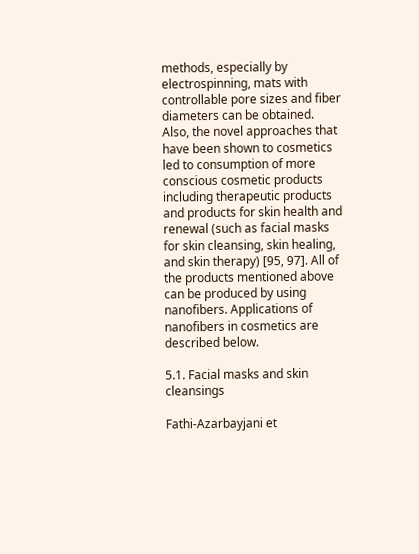methods, especially by electrospinning, mats with controllable pore sizes and fiber diameters can be obtained. Also, the novel approaches that have been shown to cosmetics led to consumption of more conscious cosmetic products including therapeutic products and products for skin health and renewal (such as facial masks for skin cleansing, skin healing, and skin therapy) [95, 97]. All of the products mentioned above can be produced by using nanofibers. Applications of nanofibers in cosmetics are described below.

5.1. Facial masks and skin cleansings

Fathi-Azarbayjani et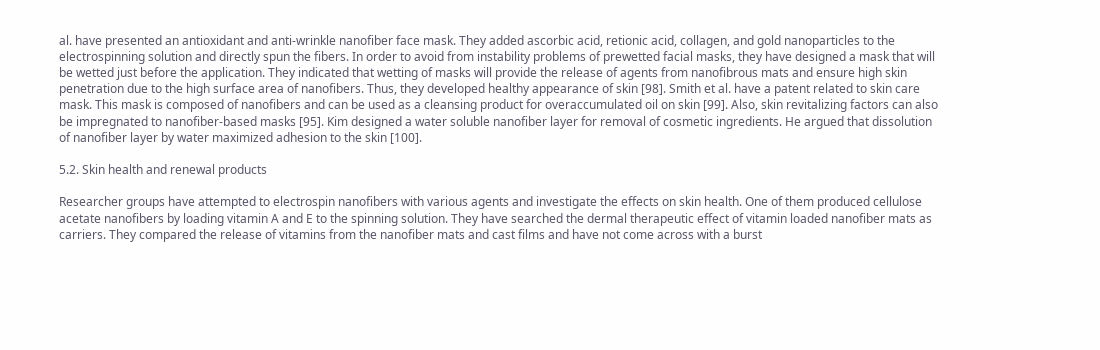al. have presented an antioxidant and anti-wrinkle nanofiber face mask. They added ascorbic acid, retionic acid, collagen, and gold nanoparticles to the electrospinning solution and directly spun the fibers. In order to avoid from instability problems of prewetted facial masks, they have designed a mask that will be wetted just before the application. They indicated that wetting of masks will provide the release of agents from nanofibrous mats and ensure high skin penetration due to the high surface area of nanofibers. Thus, they developed healthy appearance of skin [98]. Smith et al. have a patent related to skin care mask. This mask is composed of nanofibers and can be used as a cleansing product for overaccumulated oil on skin [99]. Also, skin revitalizing factors can also be impregnated to nanofiber-based masks [95]. Kim designed a water soluble nanofiber layer for removal of cosmetic ingredients. He argued that dissolution of nanofiber layer by water maximized adhesion to the skin [100].

5.2. Skin health and renewal products

Researcher groups have attempted to electrospin nanofibers with various agents and investigate the effects on skin health. One of them produced cellulose acetate nanofibers by loading vitamin A and E to the spinning solution. They have searched the dermal therapeutic effect of vitamin loaded nanofiber mats as carriers. They compared the release of vitamins from the nanofiber mats and cast films and have not come across with a burst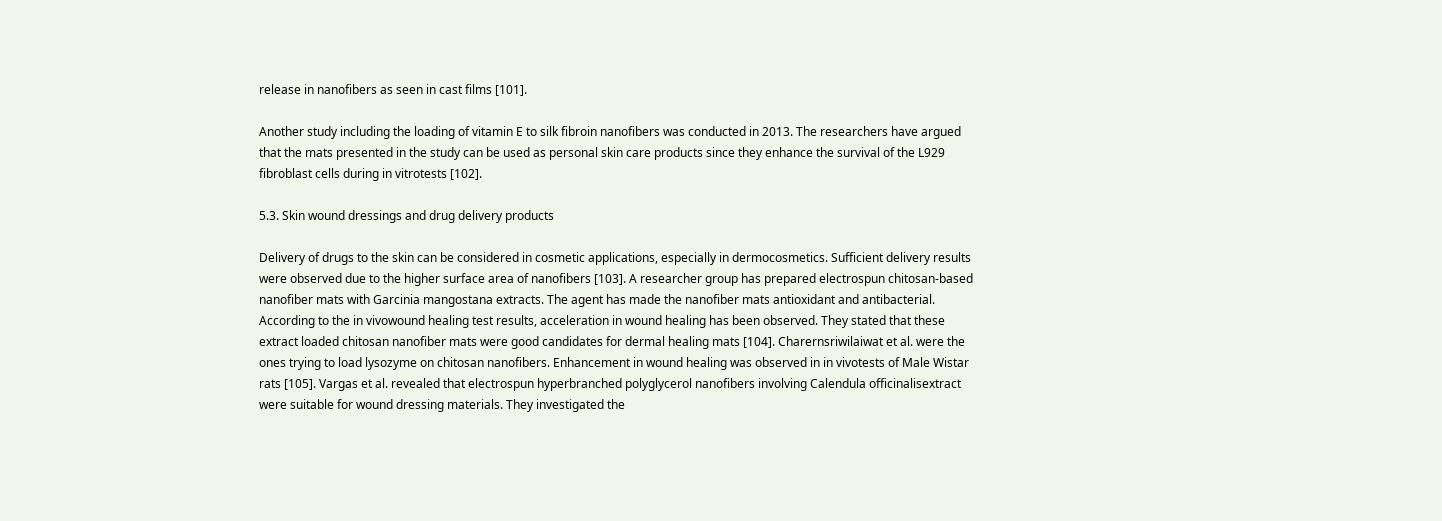release in nanofibers as seen in cast films [101].

Another study including the loading of vitamin E to silk fibroin nanofibers was conducted in 2013. The researchers have argued that the mats presented in the study can be used as personal skin care products since they enhance the survival of the L929 fibroblast cells during in vitrotests [102].

5.3. Skin wound dressings and drug delivery products

Delivery of drugs to the skin can be considered in cosmetic applications, especially in dermocosmetics. Sufficient delivery results were observed due to the higher surface area of nanofibers [103]. A researcher group has prepared electrospun chitosan-based nanofiber mats with Garcinia mangostana extracts. The agent has made the nanofiber mats antioxidant and antibacterial. According to the in vivowound healing test results, acceleration in wound healing has been observed. They stated that these extract loaded chitosan nanofiber mats were good candidates for dermal healing mats [104]. Charernsriwilaiwat et al. were the ones trying to load lysozyme on chitosan nanofibers. Enhancement in wound healing was observed in in vivotests of Male Wistar rats [105]. Vargas et al. revealed that electrospun hyperbranched polyglycerol nanofibers involving Calendula officinalisextract were suitable for wound dressing materials. They investigated the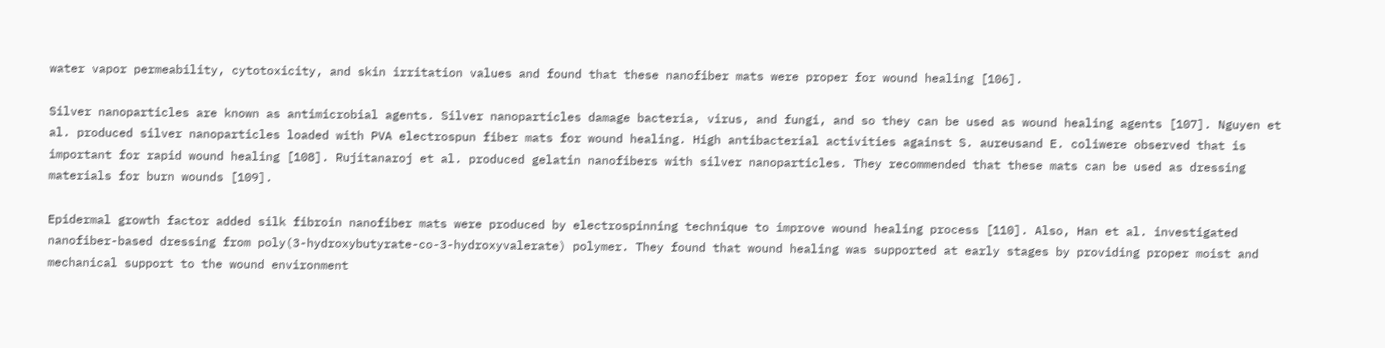water vapor permeability, cytotoxicity, and skin irritation values and found that these nanofiber mats were proper for wound healing [106].

Silver nanoparticles are known as antimicrobial agents. Silver nanoparticles damage bacteria, virus, and fungi, and so they can be used as wound healing agents [107]. Nguyen et al. produced silver nanoparticles loaded with PVA electrospun fiber mats for wound healing. High antibacterial activities against S. aureusand E. coliwere observed that is important for rapid wound healing [108]. Rujitanaroj et al. produced gelatin nanofibers with silver nanoparticles. They recommended that these mats can be used as dressing materials for burn wounds [109].

Epidermal growth factor added silk fibroin nanofiber mats were produced by electrospinning technique to improve wound healing process [110]. Also, Han et al. investigated nanofiber-based dressing from poly(3-hydroxybutyrate-co-3-hydroxyvalerate) polymer. They found that wound healing was supported at early stages by providing proper moist and mechanical support to the wound environment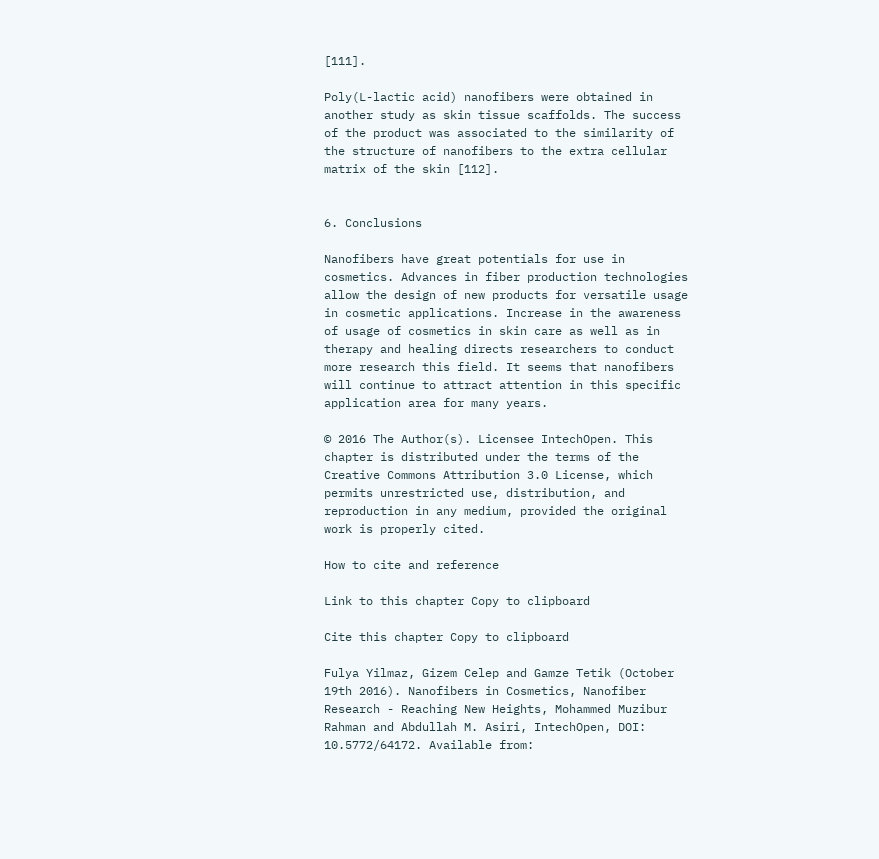[111].

Poly(L-lactic acid) nanofibers were obtained in another study as skin tissue scaffolds. The success of the product was associated to the similarity of the structure of nanofibers to the extra cellular matrix of the skin [112].


6. Conclusions

Nanofibers have great potentials for use in cosmetics. Advances in fiber production technologies allow the design of new products for versatile usage in cosmetic applications. Increase in the awareness of usage of cosmetics in skin care as well as in therapy and healing directs researchers to conduct more research this field. It seems that nanofibers will continue to attract attention in this specific application area for many years.

© 2016 The Author(s). Licensee IntechOpen. This chapter is distributed under the terms of the Creative Commons Attribution 3.0 License, which permits unrestricted use, distribution, and reproduction in any medium, provided the original work is properly cited.

How to cite and reference

Link to this chapter Copy to clipboard

Cite this chapter Copy to clipboard

Fulya Yilmaz, Gizem Celep and Gamze Tetik (October 19th 2016). Nanofibers in Cosmetics, Nanofiber Research - Reaching New Heights, Mohammed Muzibur Rahman and Abdullah M. Asiri, IntechOpen, DOI: 10.5772/64172. Available from: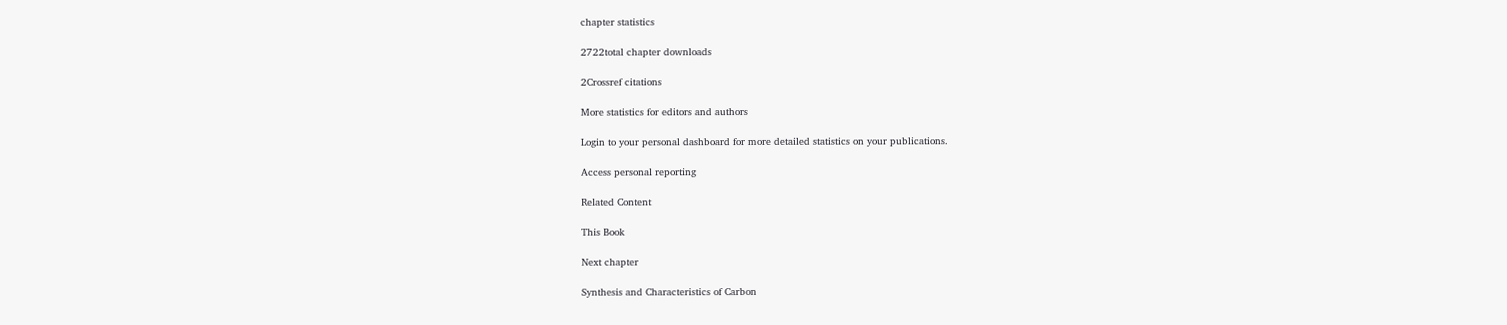chapter statistics

2722total chapter downloads

2Crossref citations

More statistics for editors and authors

Login to your personal dashboard for more detailed statistics on your publications.

Access personal reporting

Related Content

This Book

Next chapter

Synthesis and Characteristics of Carbon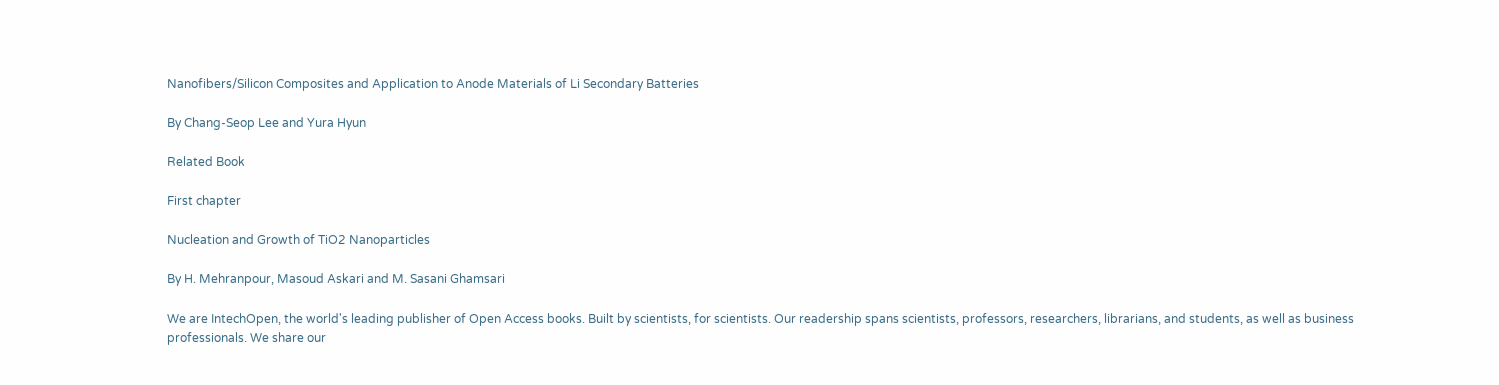Nanofibers/Silicon Composites and Application to Anode Materials of Li Secondary Batteries

By Chang-Seop Lee and Yura Hyun

Related Book

First chapter

Nucleation and Growth of TiO2 Nanoparticles

By H. Mehranpour, Masoud Askari and M. Sasani Ghamsari

We are IntechOpen, the world's leading publisher of Open Access books. Built by scientists, for scientists. Our readership spans scientists, professors, researchers, librarians, and students, as well as business professionals. We share our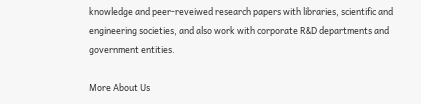knowledge and peer-reveiwed research papers with libraries, scientific and engineering societies, and also work with corporate R&D departments and government entities.

More About Us